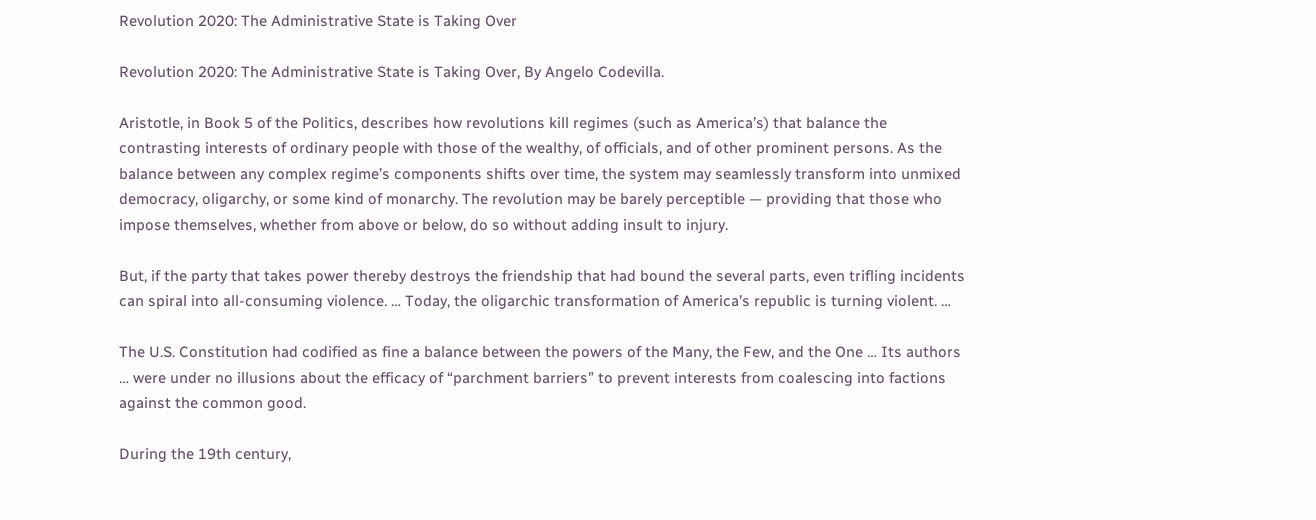Revolution 2020: The Administrative State is Taking Over

Revolution 2020: The Administrative State is Taking Over, By Angelo Codevilla.

Aristotle, in Book 5 of the Politics, describes how revolutions kill regimes (such as America’s) that balance the contrasting interests of ordinary people with those of the wealthy, of officials, and of other prominent persons. As the balance between any complex regime’s components shifts over time, the system may seamlessly transform into unmixed democracy, oligarchy, or some kind of monarchy. The revolution may be barely perceptible — providing that those who impose themselves, whether from above or below, do so without adding insult to injury.

But, if the party that takes power thereby destroys the friendship that had bound the several parts, even trifling incidents can spiral into all-consuming violence. … Today, the oligarchic transformation of America’s republic is turning violent. …

The U.S. Constitution had codified as fine a balance between the powers of the Many, the Few, and the One … Its authors … were under no illusions about the efficacy of “parchment barriers” to prevent interests from coalescing into factions against the common good.

During the 19th century,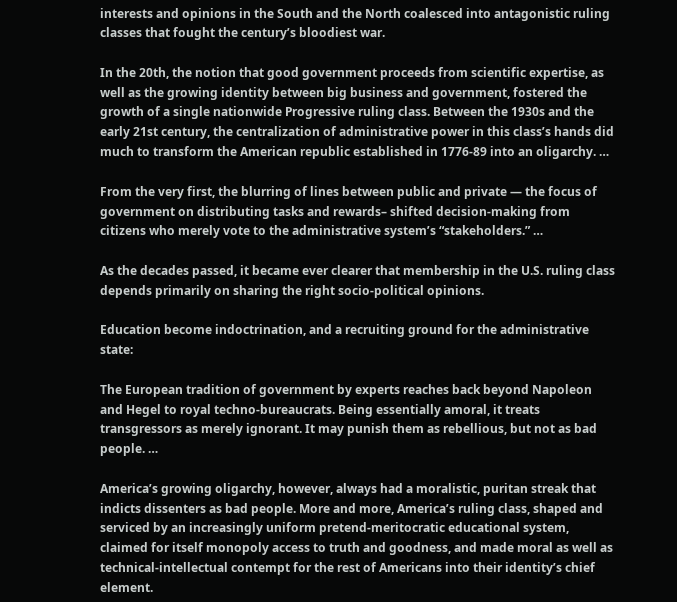interests and opinions in the South and the North coalesced into antagonistic ruling classes that fought the century’s bloodiest war.

In the 20th, the notion that good government proceeds from scientific expertise, as well as the growing identity between big business and government, fostered the growth of a single nationwide Progressive ruling class. Between the 1930s and the early 21st century, the centralization of administrative power in this class’s hands did much to transform the American republic established in 1776-89 into an oligarchy. …

From the very first, the blurring of lines between public and private — the focus of government on distributing tasks and rewards– shifted decision-making from citizens who merely vote to the administrative system’s “stakeholders.” …

As the decades passed, it became ever clearer that membership in the U.S. ruling class depends primarily on sharing the right socio-political opinions.

Education become indoctrination, and a recruiting ground for the administrative state:

The European tradition of government by experts reaches back beyond Napoleon and Hegel to royal techno-bureaucrats. Being essentially amoral, it treats transgressors as merely ignorant. It may punish them as rebellious, but not as bad people. …

America’s growing oligarchy, however, always had a moralistic, puritan streak that indicts dissenters as bad people. More and more, America’s ruling class, shaped and serviced by an increasingly uniform pretend-meritocratic educational system, claimed for itself monopoly access to truth and goodness, and made moral as well as technical-intellectual contempt for the rest of Americans into their identity’s chief element.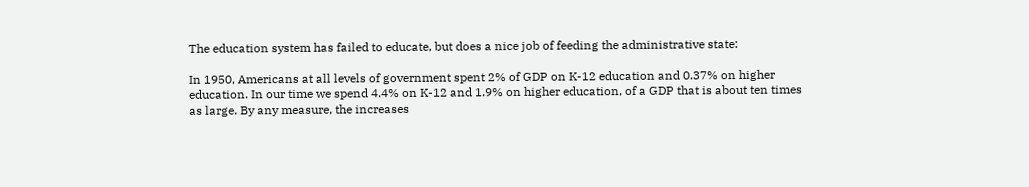The education system has failed to educate, but does a nice job of feeding the administrative state:

In 1950, Americans at all levels of government spent 2% of GDP on K-12 education and 0.37% on higher education. In our time we spend 4.4% on K-12 and 1.9% on higher education, of a GDP that is about ten times as large. By any measure, the increases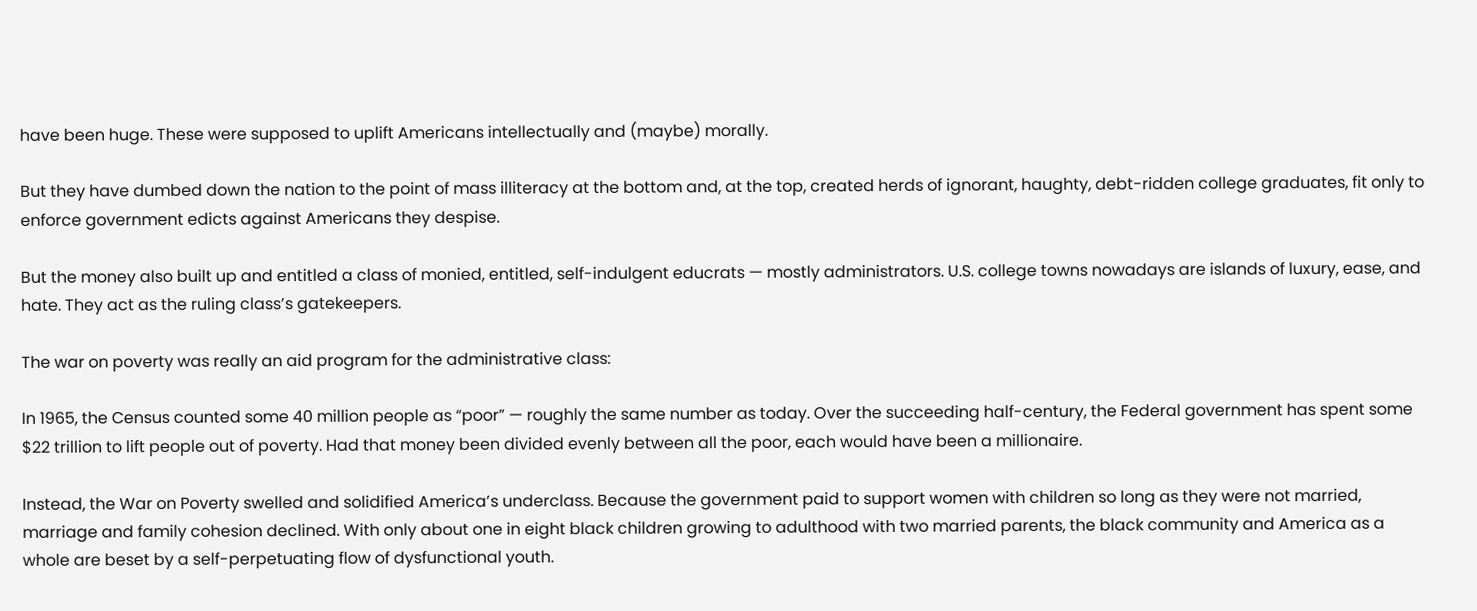have been huge. These were supposed to uplift Americans intellectually and (maybe) morally.

But they have dumbed down the nation to the point of mass illiteracy at the bottom and, at the top, created herds of ignorant, haughty, debt-ridden college graduates, fit only to enforce government edicts against Americans they despise.

But the money also built up and entitled a class of monied, entitled, self-indulgent educrats — mostly administrators. U.S. college towns nowadays are islands of luxury, ease, and hate. They act as the ruling class’s gatekeepers.

The war on poverty was really an aid program for the administrative class:

In 1965, the Census counted some 40 million people as “poor” — roughly the same number as today. Over the succeeding half-century, the Federal government has spent some $22 trillion to lift people out of poverty. Had that money been divided evenly between all the poor, each would have been a millionaire.

Instead, the War on Poverty swelled and solidified America’s underclass. Because the government paid to support women with children so long as they were not married, marriage and family cohesion declined. With only about one in eight black children growing to adulthood with two married parents, the black community and America as a whole are beset by a self-perpetuating flow of dysfunctional youth.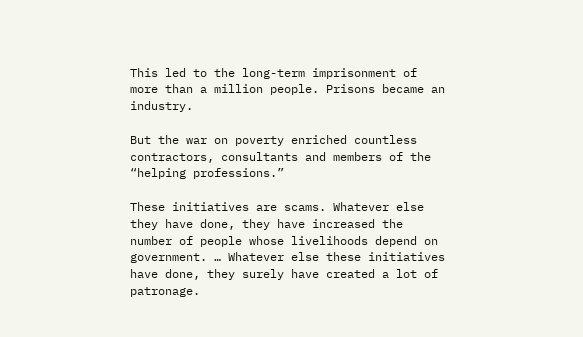This led to the long-term imprisonment of more than a million people. Prisons became an industry.

But the war on poverty enriched countless contractors, consultants and members of the “helping professions.”

These initiatives are scams. Whatever else they have done, they have increased the number of people whose livelihoods depend on government. … Whatever else these initiatives have done, they surely have created a lot of patronage.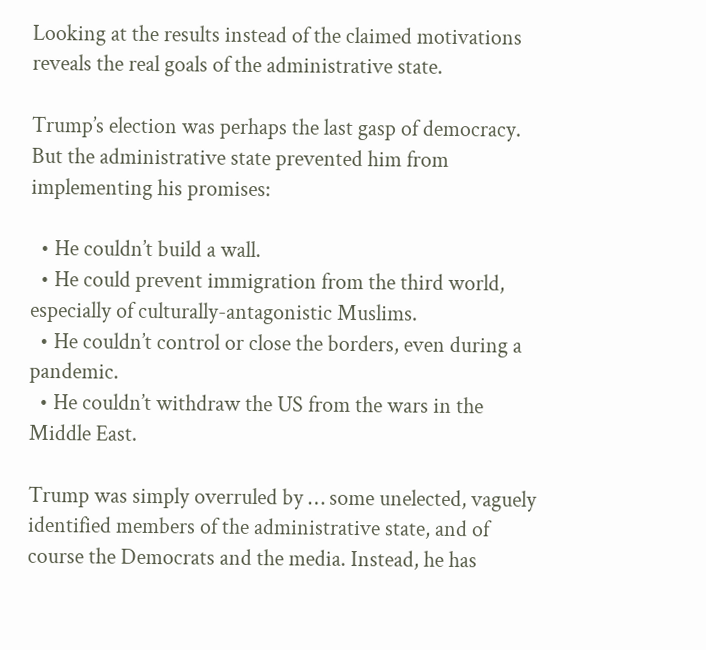Looking at the results instead of the claimed motivations reveals the real goals of the administrative state.

Trump’s election was perhaps the last gasp of democracy. But the administrative state prevented him from implementing his promises:

  • He couldn’t build a wall.
  • He could prevent immigration from the third world, especially of culturally-antagonistic Muslims.
  • He couldn’t control or close the borders, even during a pandemic.
  • He couldn’t withdraw the US from the wars in the Middle East.

Trump was simply overruled by … some unelected, vaguely identified members of the administrative state, and of course the Democrats and the media. Instead, he has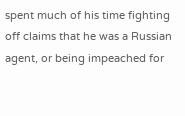spent much of his time fighting off claims that he was a Russian agent, or being impeached for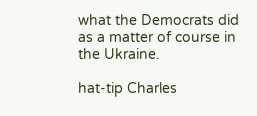what the Democrats did as a matter of course in the Ukraine.

hat-tip Charles